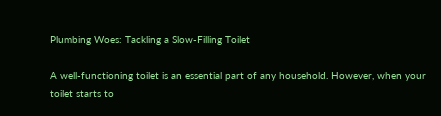Plumbing Woes: Tackling a Slow-Filling Toilet

A well-functioning toilet is an essential part of any household. However, when your toilet starts to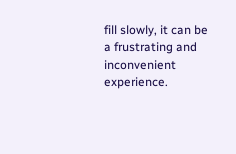fill slowly, it can be a frustrating and inconvenient experience.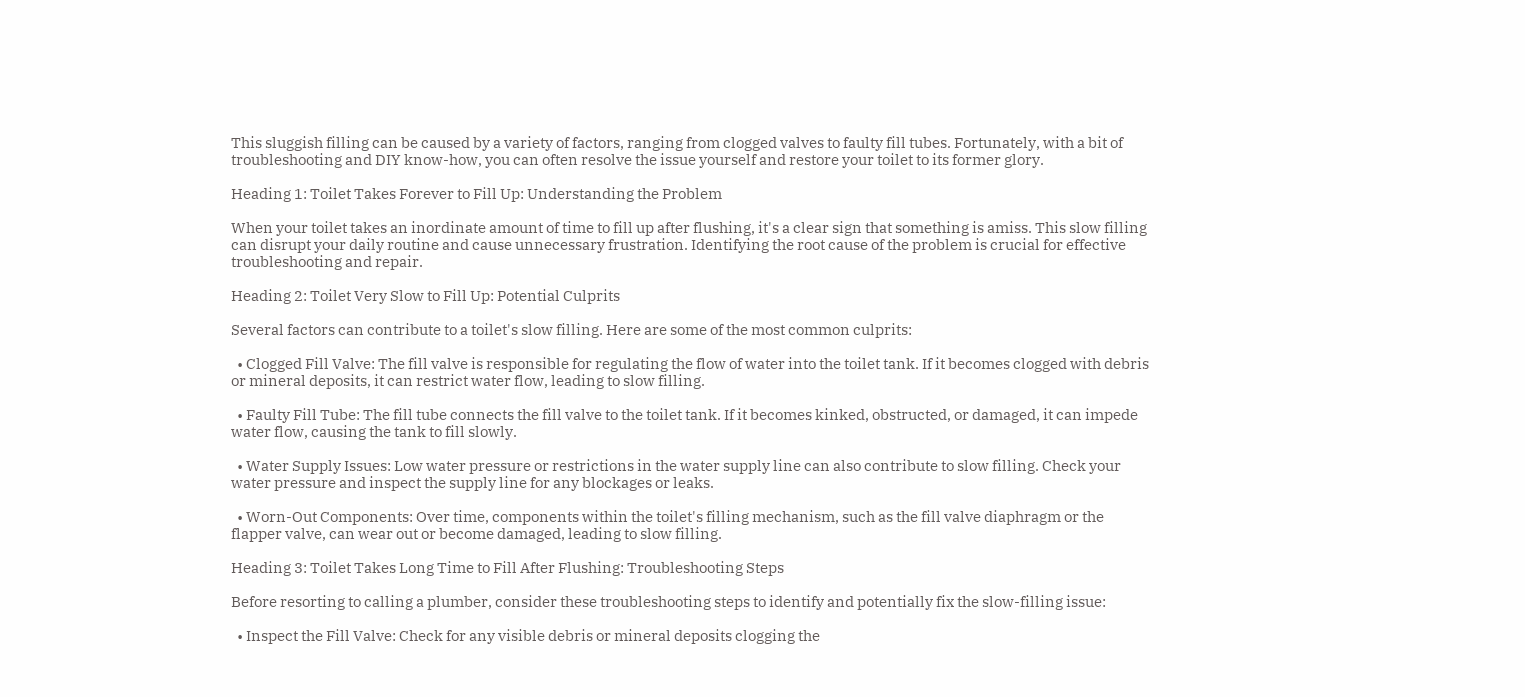This sluggish filling can be caused by a variety of factors, ranging from clogged valves to faulty fill tubes. Fortunately, with a bit of troubleshooting and DIY know-how, you can often resolve the issue yourself and restore your toilet to its former glory.

Heading 1: Toilet Takes Forever to Fill Up: Understanding the Problem

When your toilet takes an inordinate amount of time to fill up after flushing, it's a clear sign that something is amiss. This slow filling can disrupt your daily routine and cause unnecessary frustration. Identifying the root cause of the problem is crucial for effective troubleshooting and repair.

Heading 2: Toilet Very Slow to Fill Up: Potential Culprits

Several factors can contribute to a toilet's slow filling. Here are some of the most common culprits:

  • Clogged Fill Valve: The fill valve is responsible for regulating the flow of water into the toilet tank. If it becomes clogged with debris or mineral deposits, it can restrict water flow, leading to slow filling.

  • Faulty Fill Tube: The fill tube connects the fill valve to the toilet tank. If it becomes kinked, obstructed, or damaged, it can impede water flow, causing the tank to fill slowly.

  • Water Supply Issues: Low water pressure or restrictions in the water supply line can also contribute to slow filling. Check your water pressure and inspect the supply line for any blockages or leaks.

  • Worn-Out Components: Over time, components within the toilet's filling mechanism, such as the fill valve diaphragm or the flapper valve, can wear out or become damaged, leading to slow filling.

Heading 3: Toilet Takes Long Time to Fill After Flushing: Troubleshooting Steps

Before resorting to calling a plumber, consider these troubleshooting steps to identify and potentially fix the slow-filling issue:

  • Inspect the Fill Valve: Check for any visible debris or mineral deposits clogging the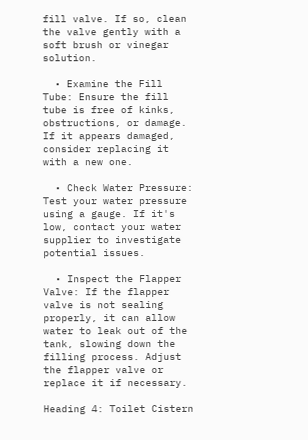fill valve. If so, clean the valve gently with a soft brush or vinegar solution.

  • Examine the Fill Tube: Ensure the fill tube is free of kinks, obstructions, or damage. If it appears damaged, consider replacing it with a new one.

  • Check Water Pressure: Test your water pressure using a gauge. If it's low, contact your water supplier to investigate potential issues.

  • Inspect the Flapper Valve: If the flapper valve is not sealing properly, it can allow water to leak out of the tank, slowing down the filling process. Adjust the flapper valve or replace it if necessary.

Heading 4: Toilet Cistern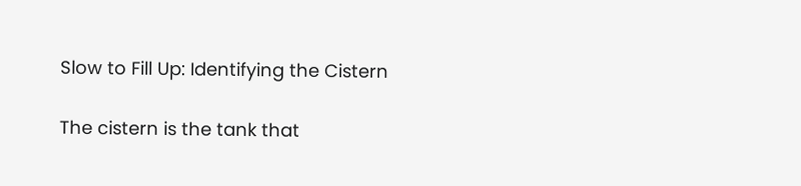Slow to Fill Up: Identifying the Cistern

The cistern is the tank that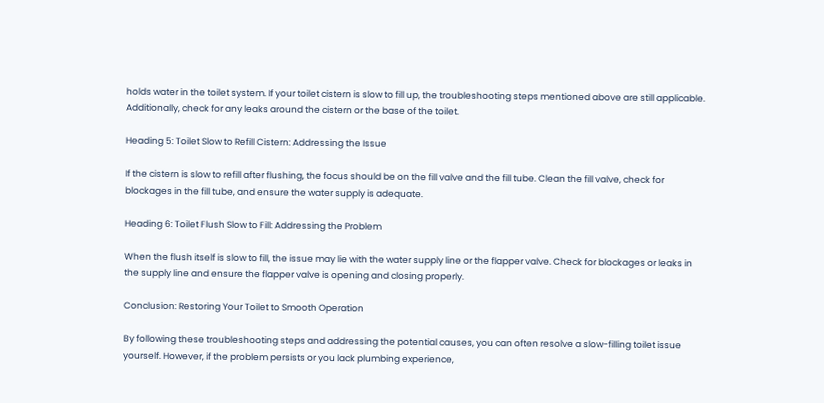holds water in the toilet system. If your toilet cistern is slow to fill up, the troubleshooting steps mentioned above are still applicable. Additionally, check for any leaks around the cistern or the base of the toilet.

Heading 5: Toilet Slow to Refill Cistern: Addressing the Issue

If the cistern is slow to refill after flushing, the focus should be on the fill valve and the fill tube. Clean the fill valve, check for blockages in the fill tube, and ensure the water supply is adequate.

Heading 6: Toilet Flush Slow to Fill: Addressing the Problem

When the flush itself is slow to fill, the issue may lie with the water supply line or the flapper valve. Check for blockages or leaks in the supply line and ensure the flapper valve is opening and closing properly.

Conclusion: Restoring Your Toilet to Smooth Operation

By following these troubleshooting steps and addressing the potential causes, you can often resolve a slow-filling toilet issue yourself. However, if the problem persists or you lack plumbing experience,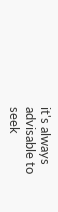it's always advisable to seek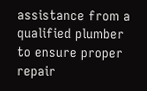assistance from a qualified plumber to ensure proper repair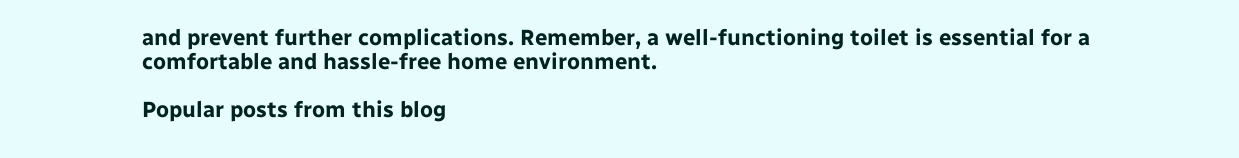and prevent further complications. Remember, a well-functioning toilet is essential for a comfortable and hassle-free home environment.

Popular posts from this blog